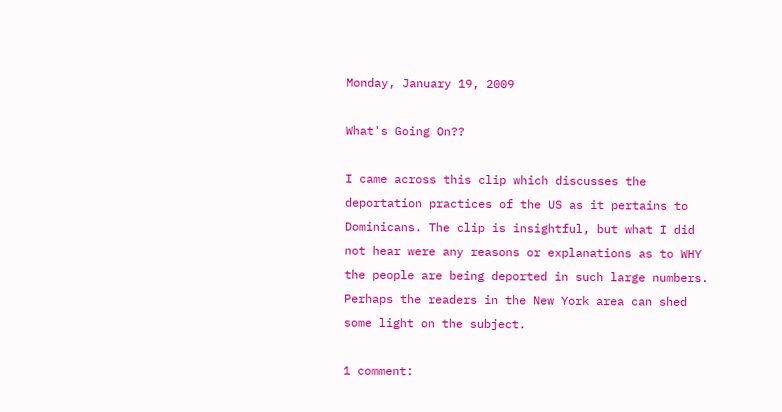Monday, January 19, 2009

What's Going On??

I came across this clip which discusses the deportation practices of the US as it pertains to Dominicans. The clip is insightful, but what I did not hear were any reasons or explanations as to WHY the people are being deported in such large numbers. Perhaps the readers in the New York area can shed some light on the subject.

1 comment: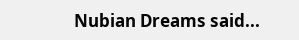Nubian Dreams said...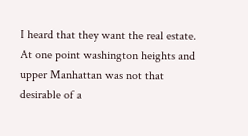I heard that they want the real estate. At one point washington heights and upper Manhattan was not that desirable of a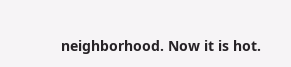neighborhood. Now it is hot.